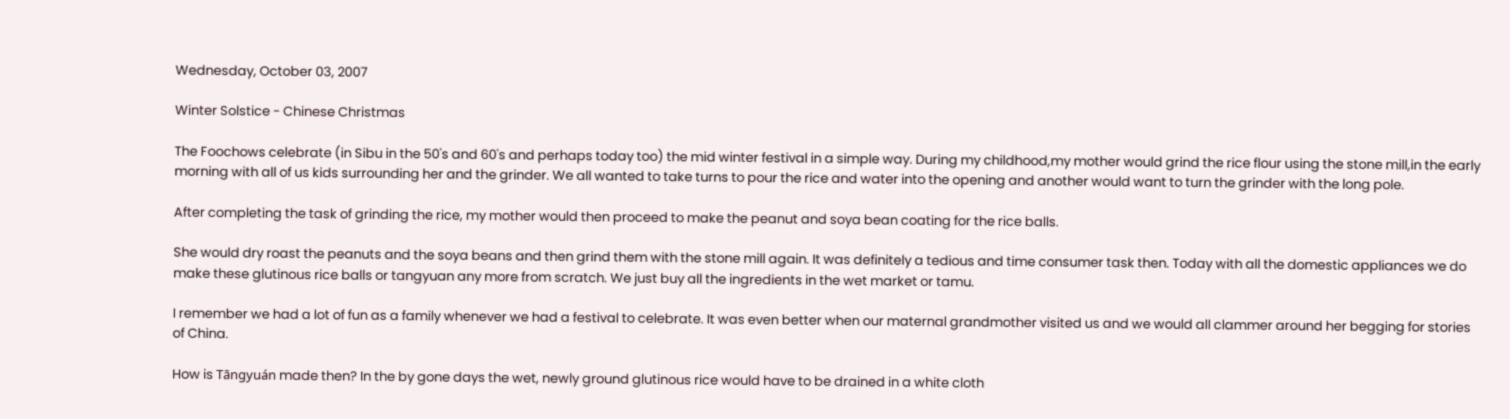Wednesday, October 03, 2007

Winter Solstice - Chinese Christmas

The Foochows celebrate (in Sibu in the 50's and 60's and perhaps today too) the mid winter festival in a simple way. During my childhood,my mother would grind the rice flour using the stone mill,in the early morning with all of us kids surrounding her and the grinder. We all wanted to take turns to pour the rice and water into the opening and another would want to turn the grinder with the long pole.

After completing the task of grinding the rice, my mother would then proceed to make the peanut and soya bean coating for the rice balls.

She would dry roast the peanuts and the soya beans and then grind them with the stone mill again. It was definitely a tedious and time consumer task then. Today with all the domestic appliances we do make these glutinous rice balls or tangyuan any more from scratch. We just buy all the ingredients in the wet market or tamu.

I remember we had a lot of fun as a family whenever we had a festival to celebrate. It was even better when our maternal grandmother visited us and we would all clammer around her begging for stories of China.

How is Tāngyuán made then? In the by gone days the wet, newly ground glutinous rice would have to be drained in a white cloth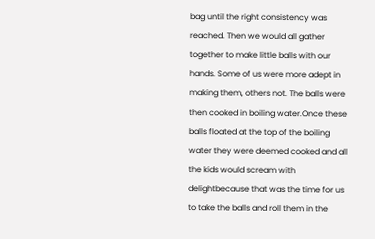bag until the right consistency was reached. Then we would all gather together to make little balls with our hands. Some of us were more adept in making them, others not. The balls were then cooked in boiling water.Once these balls floated at the top of the boiling water they were deemed cooked and all the kids would scream with delightbecause that was the time for us to take the balls and roll them in the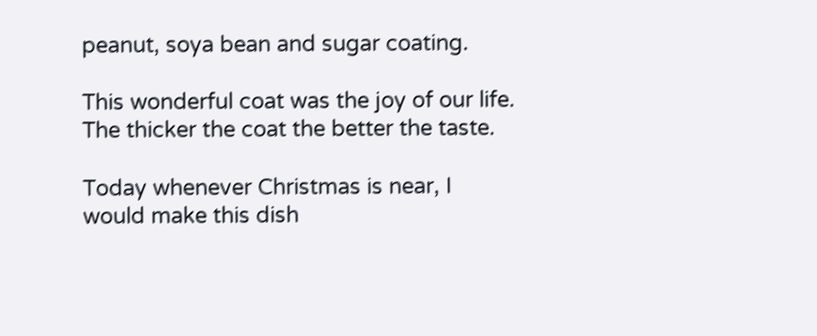peanut, soya bean and sugar coating.

This wonderful coat was the joy of our life. The thicker the coat the better the taste.

Today whenever Christmas is near, I would make this dish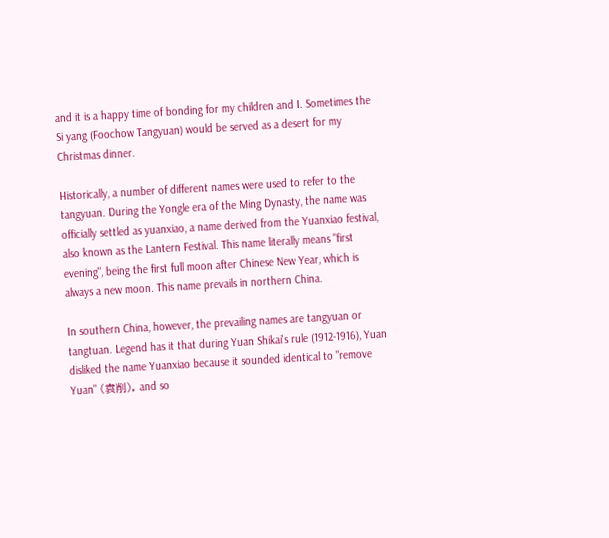and it is a happy time of bonding for my children and I. Sometimes the Si yang (Foochow Tangyuan) would be served as a desert for my Christmas dinner.

Historically, a number of different names were used to refer to the tangyuan. During the Yongle era of the Ming Dynasty, the name was officially settled as yuanxiao, a name derived from the Yuanxiao festival, also known as the Lantern Festival. This name literally means "first evening", being the first full moon after Chinese New Year, which is always a new moon. This name prevails in northern China.

In southern China, however, the prevailing names are tangyuan or tangtuan. Legend has it that during Yuan Shikai's rule (1912-1916), Yuan disliked the name Yuanxiao because it sounded identical to "remove Yuan" (袁削), and so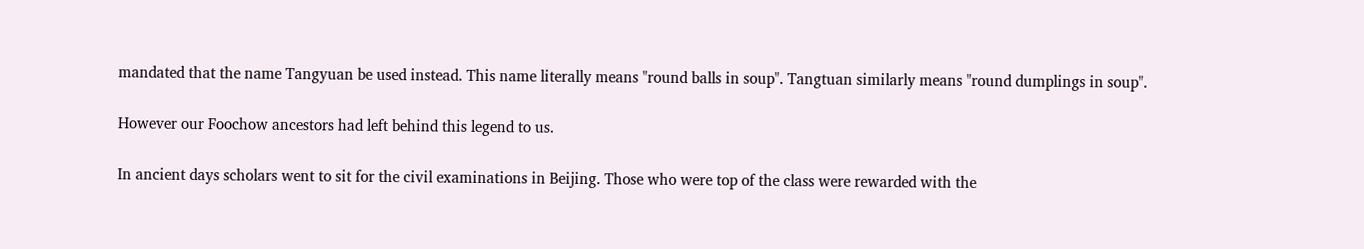mandated that the name Tangyuan be used instead. This name literally means "round balls in soup". Tangtuan similarly means "round dumplings in soup".

However our Foochow ancestors had left behind this legend to us.

In ancient days scholars went to sit for the civil examinations in Beijing. Those who were top of the class were rewarded with the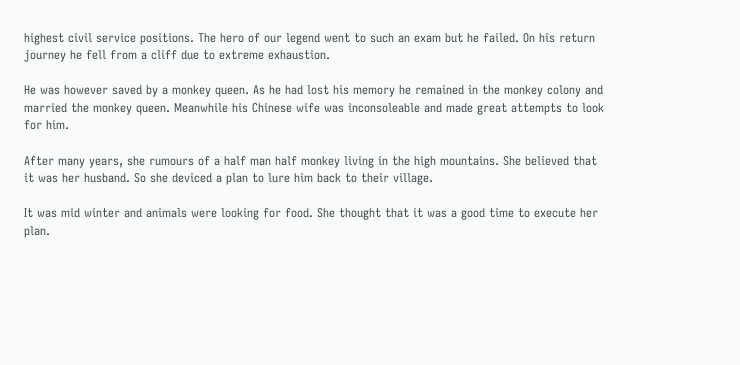highest civil service positions. The hero of our legend went to such an exam but he failed. On his return journey he fell from a cliff due to extreme exhaustion.

He was however saved by a monkey queen. As he had lost his memory he remained in the monkey colony and married the monkey queen. Meanwhile his Chinese wife was inconsoleable and made great attempts to look for him.

After many years, she rumours of a half man half monkey living in the high mountains. She believed that it was her husband. So she deviced a plan to lure him back to their village.

It was mid winter and animals were looking for food. She thought that it was a good time to execute her plan.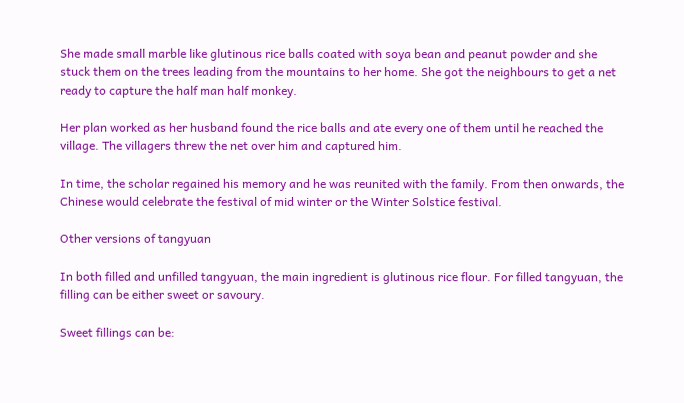She made small marble like glutinous rice balls coated with soya bean and peanut powder and she stuck them on the trees leading from the mountains to her home. She got the neighbours to get a net ready to capture the half man half monkey.

Her plan worked as her husband found the rice balls and ate every one of them until he reached the village. The villagers threw the net over him and captured him.

In time, the scholar regained his memory and he was reunited with the family. From then onwards, the Chinese would celebrate the festival of mid winter or the Winter Solstice festival.

Other versions of tangyuan

In both filled and unfilled tangyuan, the main ingredient is glutinous rice flour. For filled tangyuan, the filling can be either sweet or savoury.

Sweet fillings can be: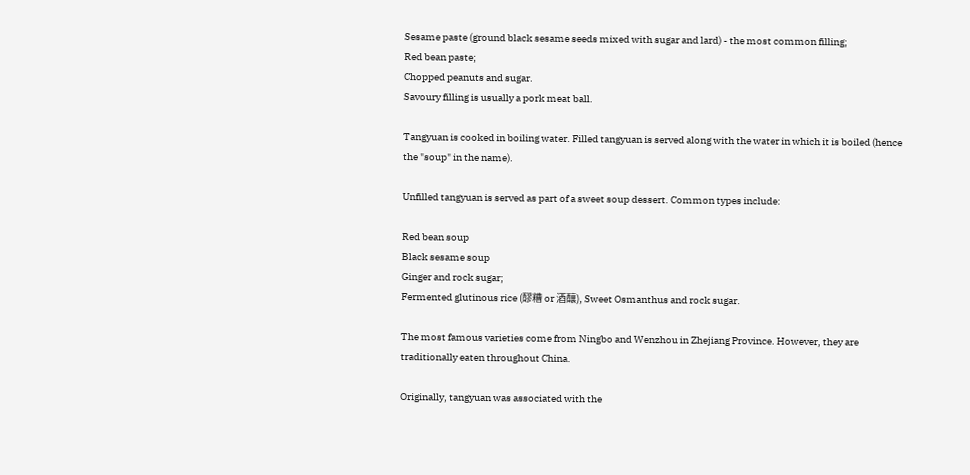Sesame paste (ground black sesame seeds mixed with sugar and lard) - the most common filling;
Red bean paste;
Chopped peanuts and sugar.
Savoury filling is usually a pork meat ball.

Tangyuan is cooked in boiling water. Filled tangyuan is served along with the water in which it is boiled (hence the "soup" in the name).

Unfilled tangyuan is served as part of a sweet soup dessert. Common types include:

Red bean soup
Black sesame soup
Ginger and rock sugar;
Fermented glutinous rice (醪糟 or 酒釀), Sweet Osmanthus and rock sugar.

The most famous varieties come from Ningbo and Wenzhou in Zhejiang Province. However, they are traditionally eaten throughout China.

Originally, tangyuan was associated with the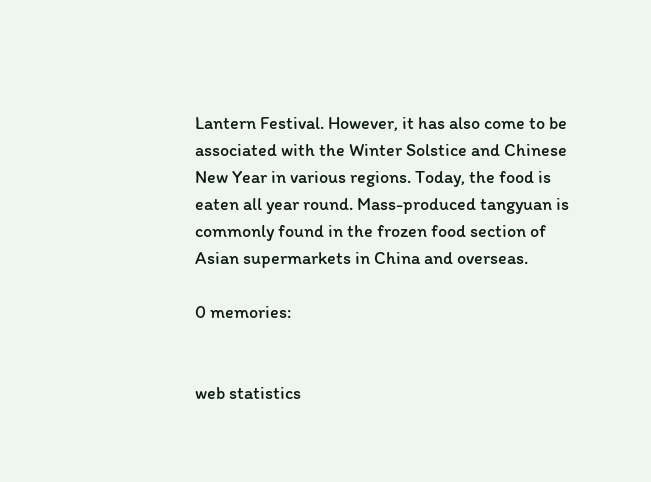Lantern Festival. However, it has also come to be associated with the Winter Solstice and Chinese New Year in various regions. Today, the food is eaten all year round. Mass-produced tangyuan is commonly found in the frozen food section of Asian supermarkets in China and overseas.

0 memories:


web statistics